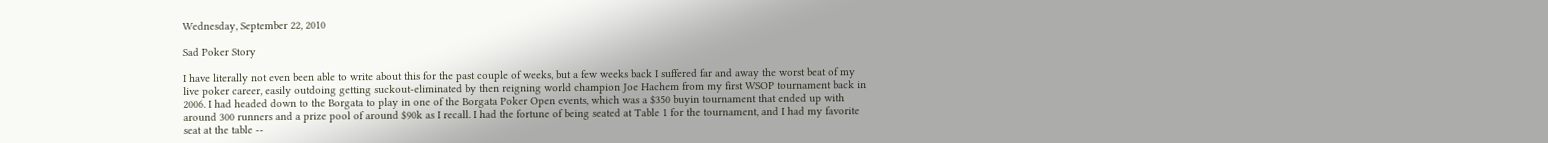Wednesday, September 22, 2010

Sad Poker Story

I have literally not even been able to write about this for the past couple of weeks, but a few weeks back I suffered far and away the worst beat of my live poker career, easily outdoing getting suckout-eliminated by then reigning world champion Joe Hachem from my first WSOP tournament back in 2006. I had headed down to the Borgata to play in one of the Borgata Poker Open events, which was a $350 buyin tournament that ended up with around 300 runners and a prize pool of around $90k as I recall. I had the fortune of being seated at Table 1 for the tournament, and I had my favorite seat at the table --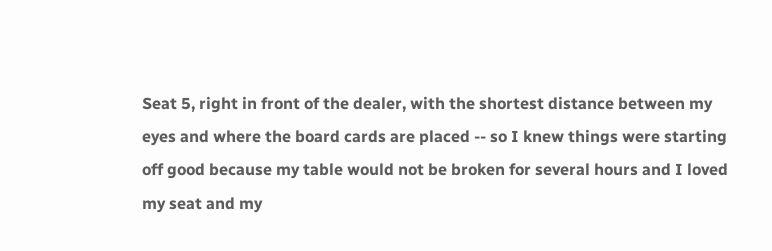Seat 5, right in front of the dealer, with the shortest distance between my eyes and where the board cards are placed -- so I knew things were starting off good because my table would not be broken for several hours and I loved my seat and my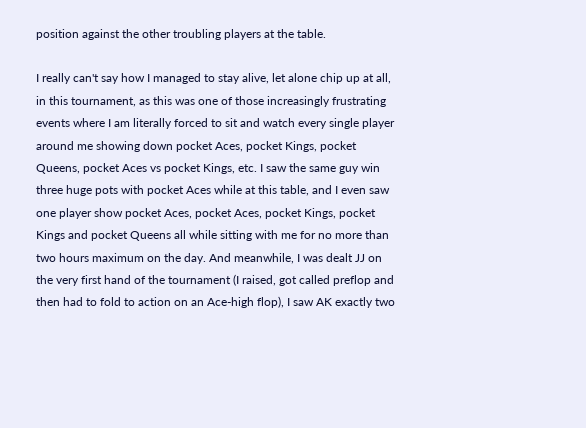position against the other troubling players at the table.

I really can't say how I managed to stay alive, let alone chip up at all, in this tournament, as this was one of those increasingly frustrating events where I am literally forced to sit and watch every single player around me showing down pocket Aces, pocket Kings, pocket Queens, pocket Aces vs pocket Kings, etc. I saw the same guy win three huge pots with pocket Aces while at this table, and I even saw one player show pocket Aces, pocket Aces, pocket Kings, pocket Kings and pocket Queens all while sitting with me for no more than two hours maximum on the day. And meanwhile, I was dealt JJ on the very first hand of the tournament (I raised, got called preflop and then had to fold to action on an Ace-high flop), I saw AK exactly two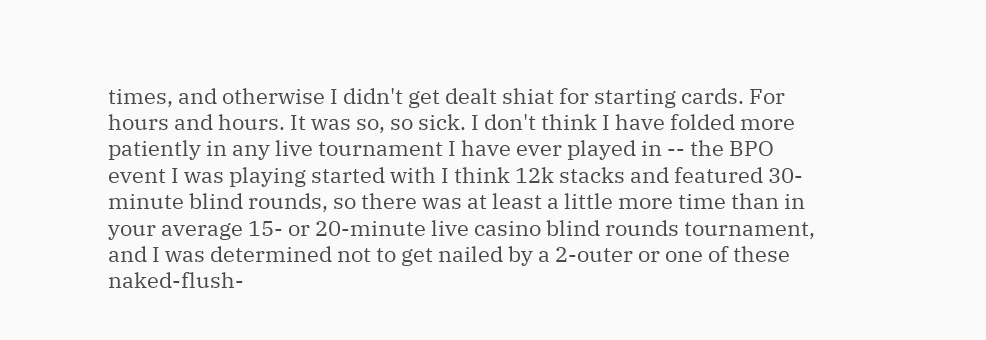times, and otherwise I didn't get dealt shiat for starting cards. For hours and hours. It was so, so sick. I don't think I have folded more patiently in any live tournament I have ever played in -- the BPO event I was playing started with I think 12k stacks and featured 30-minute blind rounds, so there was at least a little more time than in your average 15- or 20-minute live casino blind rounds tournament, and I was determined not to get nailed by a 2-outer or one of these naked-flush-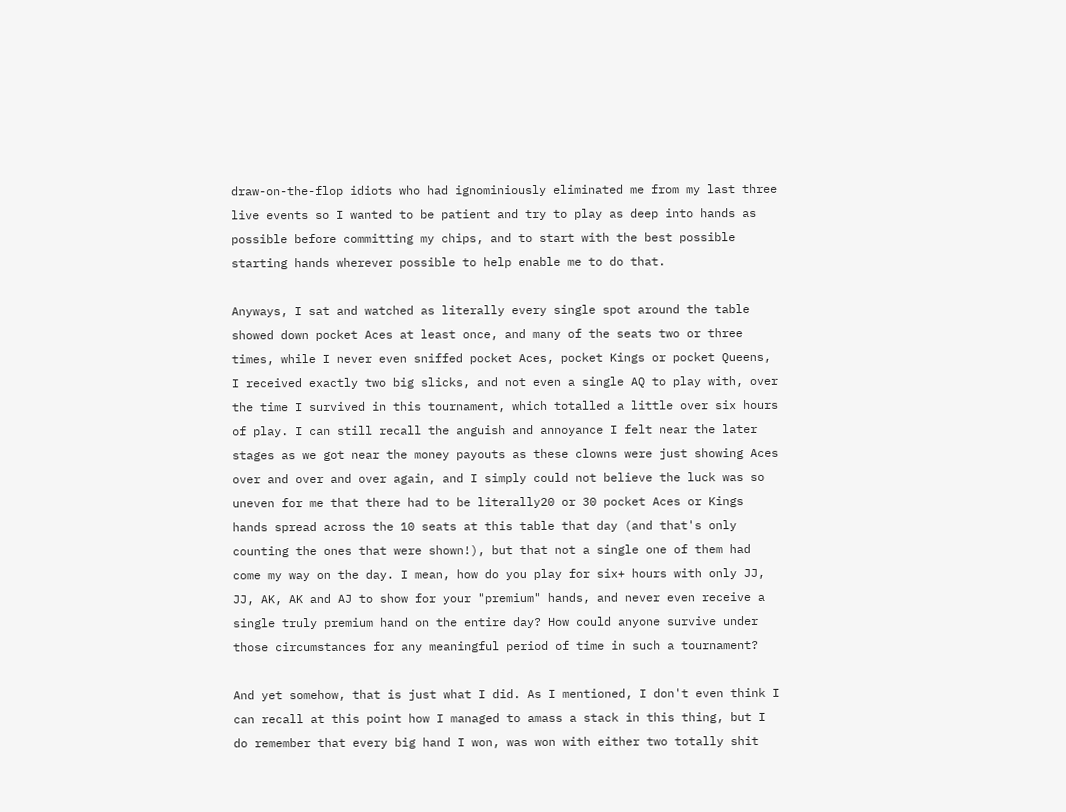draw-on-the-flop idiots who had ignominiously eliminated me from my last three live events so I wanted to be patient and try to play as deep into hands as possible before committing my chips, and to start with the best possible starting hands wherever possible to help enable me to do that.

Anyways, I sat and watched as literally every single spot around the table showed down pocket Aces at least once, and many of the seats two or three times, while I never even sniffed pocket Aces, pocket Kings or pocket Queens, I received exactly two big slicks, and not even a single AQ to play with, over the time I survived in this tournament, which totalled a little over six hours of play. I can still recall the anguish and annoyance I felt near the later stages as we got near the money payouts as these clowns were just showing Aces over and over and over again, and I simply could not believe the luck was so uneven for me that there had to be literally20 or 30 pocket Aces or Kings hands spread across the 10 seats at this table that day (and that's only counting the ones that were shown!), but that not a single one of them had come my way on the day. I mean, how do you play for six+ hours with only JJ, JJ, AK, AK and AJ to show for your "premium" hands, and never even receive a single truly premium hand on the entire day? How could anyone survive under those circumstances for any meaningful period of time in such a tournament?

And yet somehow, that is just what I did. As I mentioned, I don't even think I can recall at this point how I managed to amass a stack in this thing, but I do remember that every big hand I won, was won with either two totally shit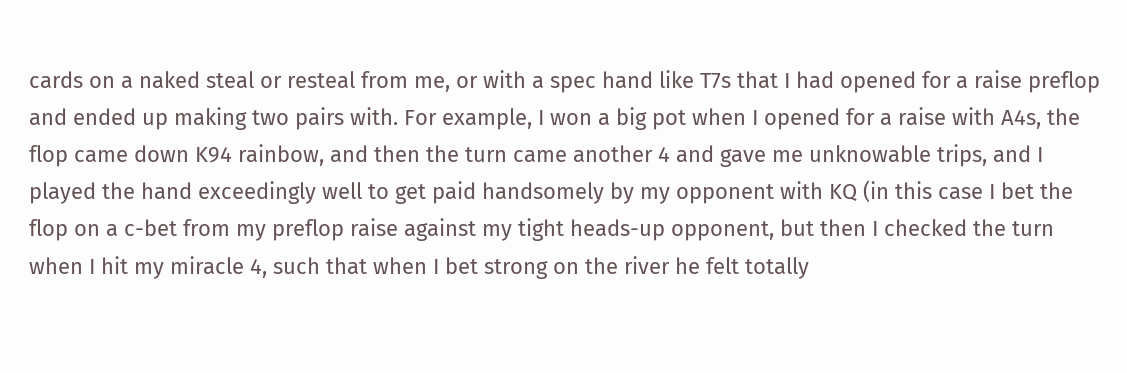cards on a naked steal or resteal from me, or with a spec hand like T7s that I had opened for a raise preflop and ended up making two pairs with. For example, I won a big pot when I opened for a raise with A4s, the flop came down K94 rainbow, and then the turn came another 4 and gave me unknowable trips, and I played the hand exceedingly well to get paid handsomely by my opponent with KQ (in this case I bet the flop on a c-bet from my preflop raise against my tight heads-up opponent, but then I checked the turn when I hit my miracle 4, such that when I bet strong on the river he felt totally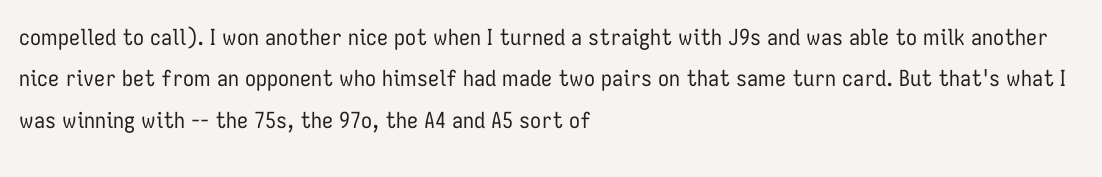compelled to call). I won another nice pot when I turned a straight with J9s and was able to milk another nice river bet from an opponent who himself had made two pairs on that same turn card. But that's what I was winning with -- the 75s, the 97o, the A4 and A5 sort of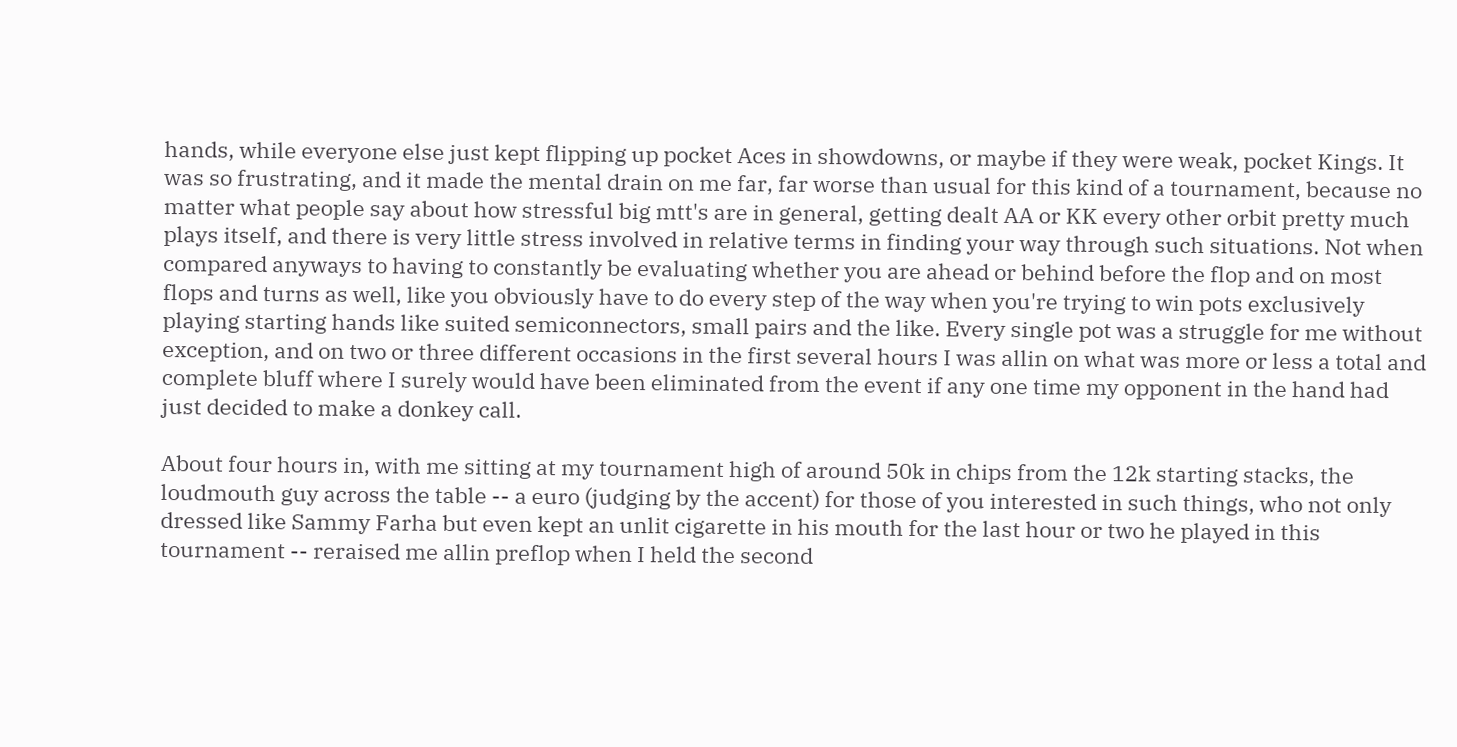hands, while everyone else just kept flipping up pocket Aces in showdowns, or maybe if they were weak, pocket Kings. It was so frustrating, and it made the mental drain on me far, far worse than usual for this kind of a tournament, because no matter what people say about how stressful big mtt's are in general, getting dealt AA or KK every other orbit pretty much plays itself, and there is very little stress involved in relative terms in finding your way through such situations. Not when compared anyways to having to constantly be evaluating whether you are ahead or behind before the flop and on most flops and turns as well, like you obviously have to do every step of the way when you're trying to win pots exclusively playing starting hands like suited semiconnectors, small pairs and the like. Every single pot was a struggle for me without exception, and on two or three different occasions in the first several hours I was allin on what was more or less a total and complete bluff where I surely would have been eliminated from the event if any one time my opponent in the hand had just decided to make a donkey call.

About four hours in, with me sitting at my tournament high of around 50k in chips from the 12k starting stacks, the loudmouth guy across the table -- a euro (judging by the accent) for those of you interested in such things, who not only dressed like Sammy Farha but even kept an unlit cigarette in his mouth for the last hour or two he played in this tournament -- reraised me allin preflop when I held the second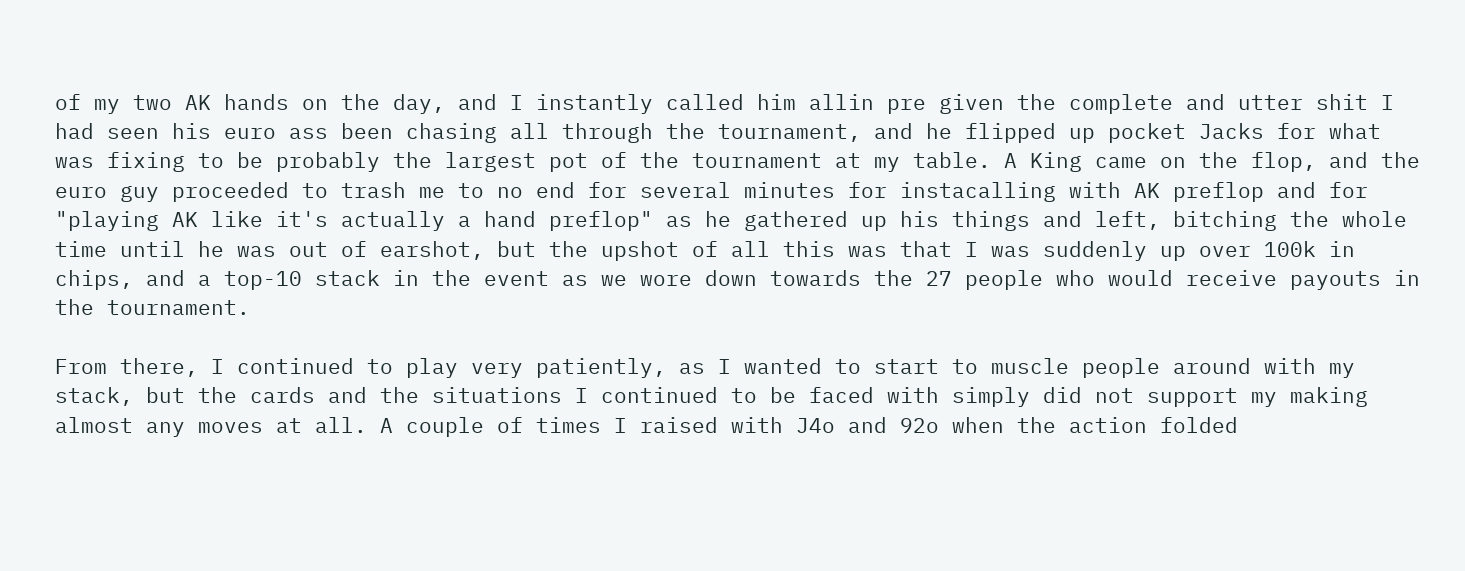of my two AK hands on the day, and I instantly called him allin pre given the complete and utter shit I had seen his euro ass been chasing all through the tournament, and he flipped up pocket Jacks for what was fixing to be probably the largest pot of the tournament at my table. A King came on the flop, and the euro guy proceeded to trash me to no end for several minutes for instacalling with AK preflop and for "playing AK like it's actually a hand preflop" as he gathered up his things and left, bitching the whole time until he was out of earshot, but the upshot of all this was that I was suddenly up over 100k in chips, and a top-10 stack in the event as we wore down towards the 27 people who would receive payouts in the tournament.

From there, I continued to play very patiently, as I wanted to start to muscle people around with my stack, but the cards and the situations I continued to be faced with simply did not support my making almost any moves at all. A couple of times I raised with J4o and 92o when the action folded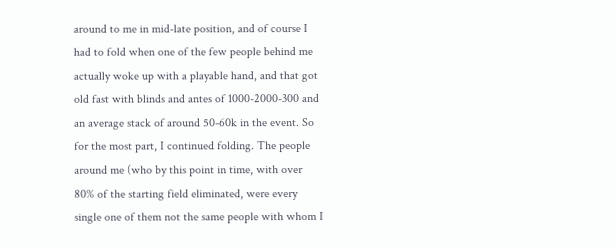around to me in mid-late position, and of course I had to fold when one of the few people behind me actually woke up with a playable hand, and that got old fast with blinds and antes of 1000-2000-300 and an average stack of around 50-60k in the event. So for the most part, I continued folding. The people around me (who by this point in time, with over 80% of the starting field eliminated, were every single one of them not the same people with whom I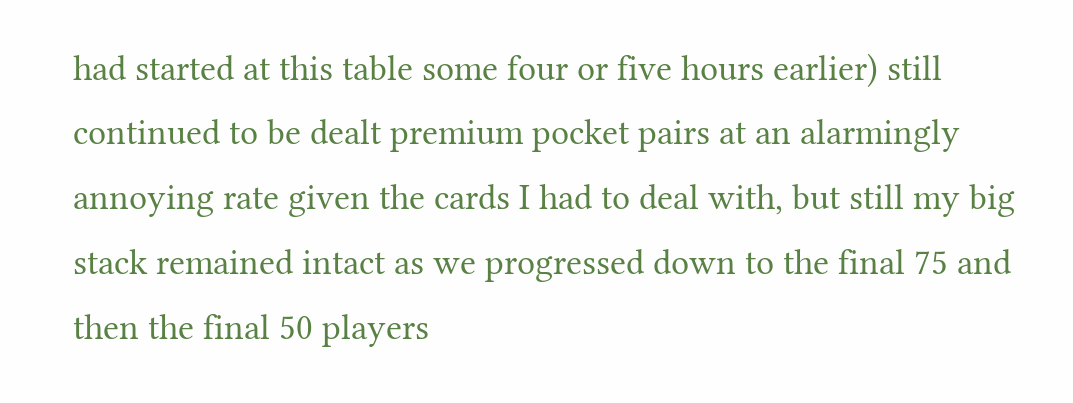had started at this table some four or five hours earlier) still continued to be dealt premium pocket pairs at an alarmingly annoying rate given the cards I had to deal with, but still my big stack remained intact as we progressed down to the final 75 and then the final 50 players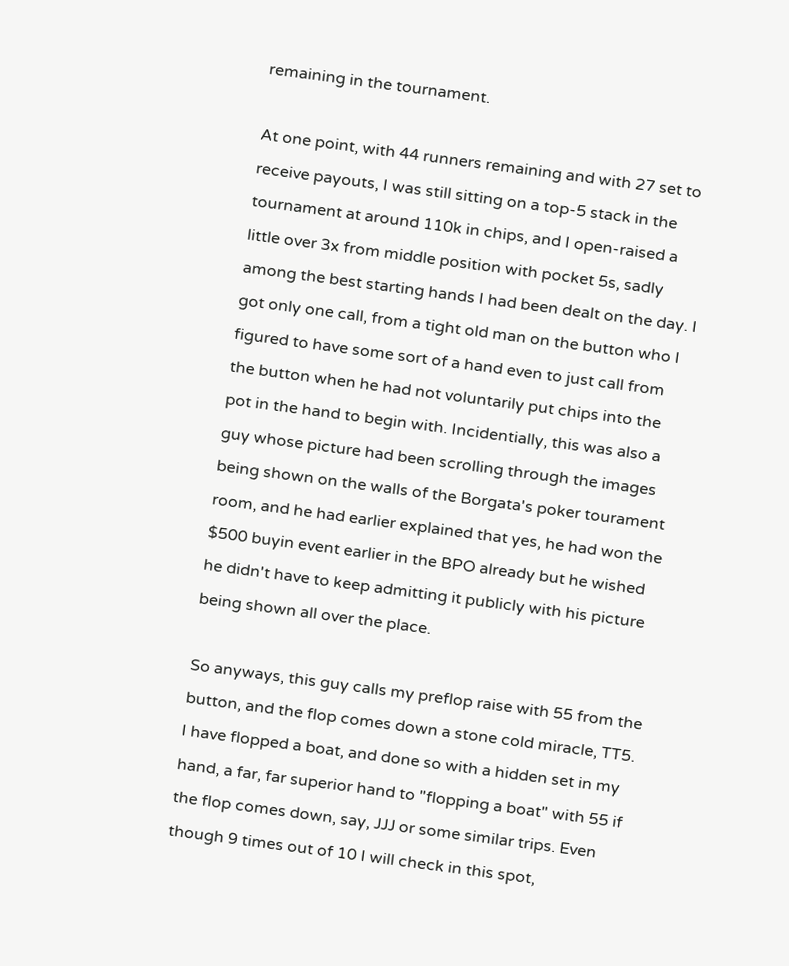remaining in the tournament.

At one point, with 44 runners remaining and with 27 set to receive payouts, I was still sitting on a top-5 stack in the tournament at around 110k in chips, and I open-raised a little over 3x from middle position with pocket 5s, sadly among the best starting hands I had been dealt on the day. I got only one call, from a tight old man on the button who I figured to have some sort of a hand even to just call from the button when he had not voluntarily put chips into the pot in the hand to begin with. Incidentially, this was also a guy whose picture had been scrolling through the images being shown on the walls of the Borgata's poker tourament room, and he had earlier explained that yes, he had won the $500 buyin event earlier in the BPO already but he wished he didn't have to keep admitting it publicly with his picture being shown all over the place.

So anyways, this guy calls my preflop raise with 55 from the button, and the flop comes down a stone cold miracle, TT5. I have flopped a boat, and done so with a hidden set in my hand, a far, far superior hand to "flopping a boat" with 55 if the flop comes down, say, JJJ or some similar trips. Even though 9 times out of 10 I will check in this spot,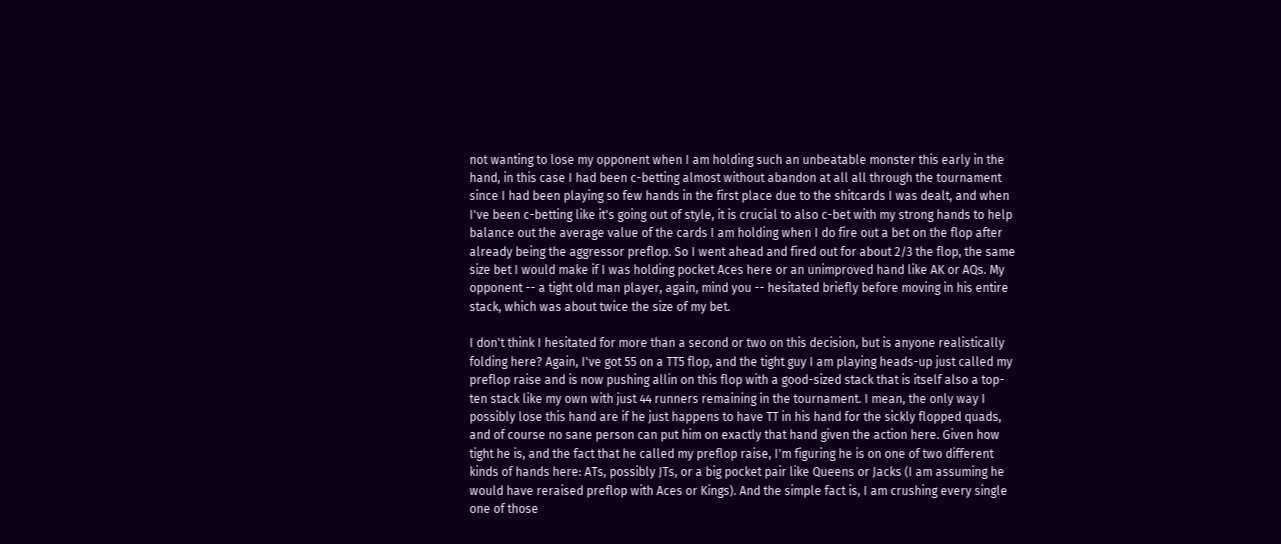not wanting to lose my opponent when I am holding such an unbeatable monster this early in the hand, in this case I had been c-betting almost without abandon at all all through the tournament since I had been playing so few hands in the first place due to the shitcards I was dealt, and when I've been c-betting like it's going out of style, it is crucial to also c-bet with my strong hands to help balance out the average value of the cards I am holding when I do fire out a bet on the flop after already being the aggressor preflop. So I went ahead and fired out for about 2/3 the flop, the same size bet I would make if I was holding pocket Aces here or an unimproved hand like AK or AQs. My opponent -- a tight old man player, again, mind you -- hesitated briefly before moving in his entire stack, which was about twice the size of my bet.

I don't think I hesitated for more than a second or two on this decision, but is anyone realistically folding here? Again, I've got 55 on a TT5 flop, and the tight guy I am playing heads-up just called my preflop raise and is now pushing allin on this flop with a good-sized stack that is itself also a top-ten stack like my own with just 44 runners remaining in the tournament. I mean, the only way I possibly lose this hand are if he just happens to have TT in his hand for the sickly flopped quads, and of course no sane person can put him on exactly that hand given the action here. Given how tight he is, and the fact that he called my preflop raise, I'm figuring he is on one of two different kinds of hands here: ATs, possibly JTs, or a big pocket pair like Queens or Jacks (I am assuming he would have reraised preflop with Aces or Kings). And the simple fact is, I am crushing every single one of those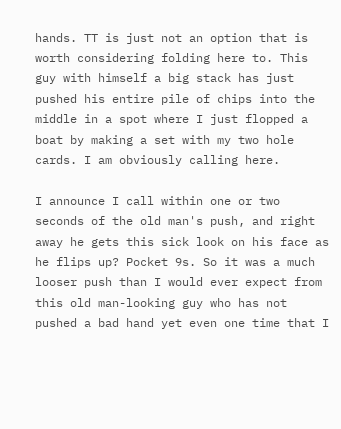hands. TT is just not an option that is worth considering folding here to. This guy with himself a big stack has just pushed his entire pile of chips into the middle in a spot where I just flopped a boat by making a set with my two hole cards. I am obviously calling here.

I announce I call within one or two seconds of the old man's push, and right away he gets this sick look on his face as he flips up? Pocket 9s. So it was a much looser push than I would ever expect from this old man-looking guy who has not pushed a bad hand yet even one time that I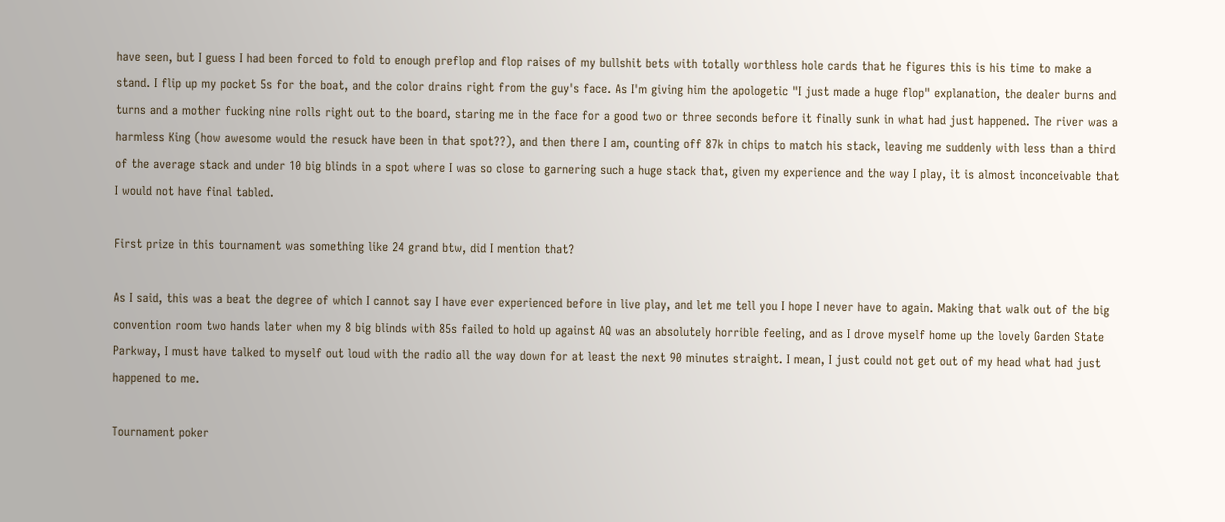have seen, but I guess I had been forced to fold to enough preflop and flop raises of my bullshit bets with totally worthless hole cards that he figures this is his time to make a stand. I flip up my pocket 5s for the boat, and the color drains right from the guy's face. As I'm giving him the apologetic "I just made a huge flop" explanation, the dealer burns and turns and a mother fucking nine rolls right out to the board, staring me in the face for a good two or three seconds before it finally sunk in what had just happened. The river was a harmless King (how awesome would the resuck have been in that spot??), and then there I am, counting off 87k in chips to match his stack, leaving me suddenly with less than a third of the average stack and under 10 big blinds in a spot where I was so close to garnering such a huge stack that, given my experience and the way I play, it is almost inconceivable that I would not have final tabled.

First prize in this tournament was something like 24 grand btw, did I mention that?

As I said, this was a beat the degree of which I cannot say I have ever experienced before in live play, and let me tell you I hope I never have to again. Making that walk out of the big convention room two hands later when my 8 big blinds with 85s failed to hold up against AQ was an absolutely horrible feeling, and as I drove myself home up the lovely Garden State Parkway, I must have talked to myself out loud with the radio all the way down for at least the next 90 minutes straight. I mean, I just could not get out of my head what had just happened to me.

Tournament poker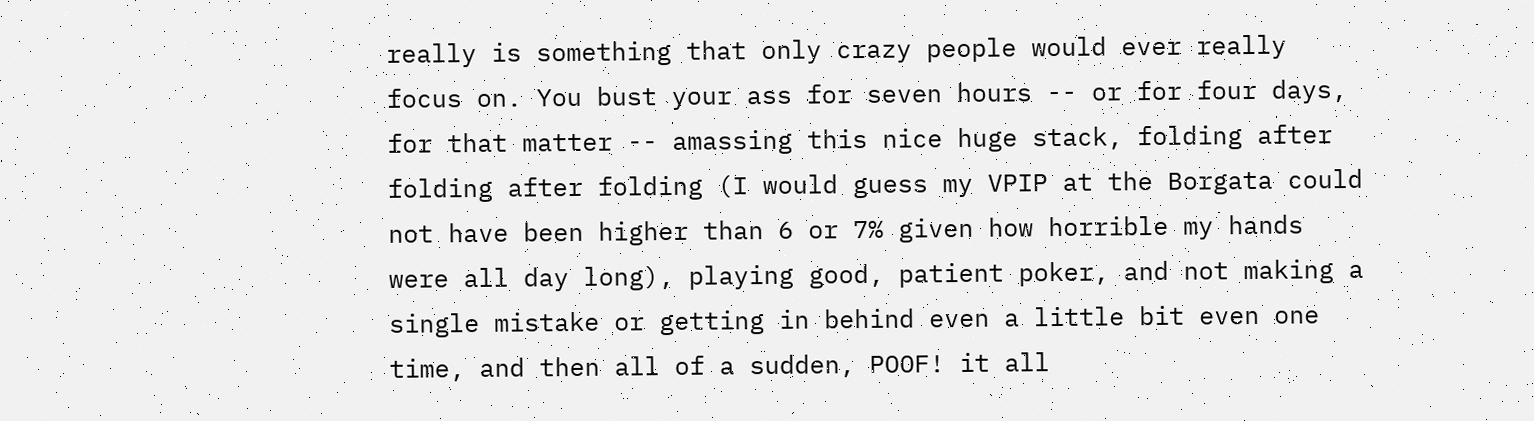really is something that only crazy people would ever really focus on. You bust your ass for seven hours -- or for four days, for that matter -- amassing this nice huge stack, folding after folding after folding (I would guess my VPIP at the Borgata could not have been higher than 6 or 7% given how horrible my hands were all day long), playing good, patient poker, and not making a single mistake or getting in behind even a little bit even one time, and then all of a sudden, POOF! it all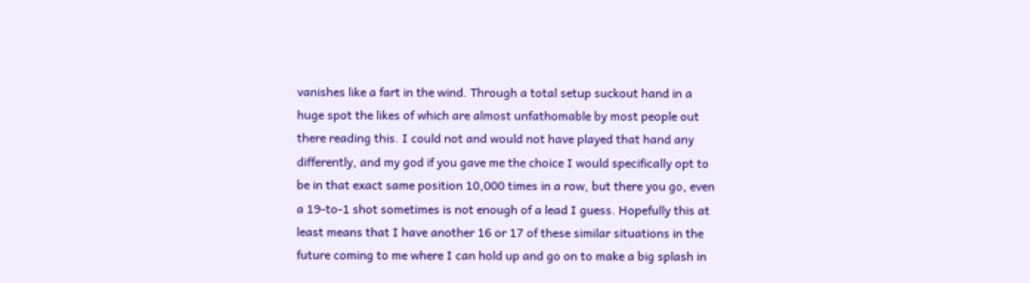vanishes like a fart in the wind. Through a total setup suckout hand in a huge spot the likes of which are almost unfathomable by most people out there reading this. I could not and would not have played that hand any differently, and my god if you gave me the choice I would specifically opt to be in that exact same position 10,000 times in a row, but there you go, even a 19-to-1 shot sometimes is not enough of a lead I guess. Hopefully this at least means that I have another 16 or 17 of these similar situations in the future coming to me where I can hold up and go on to make a big splash in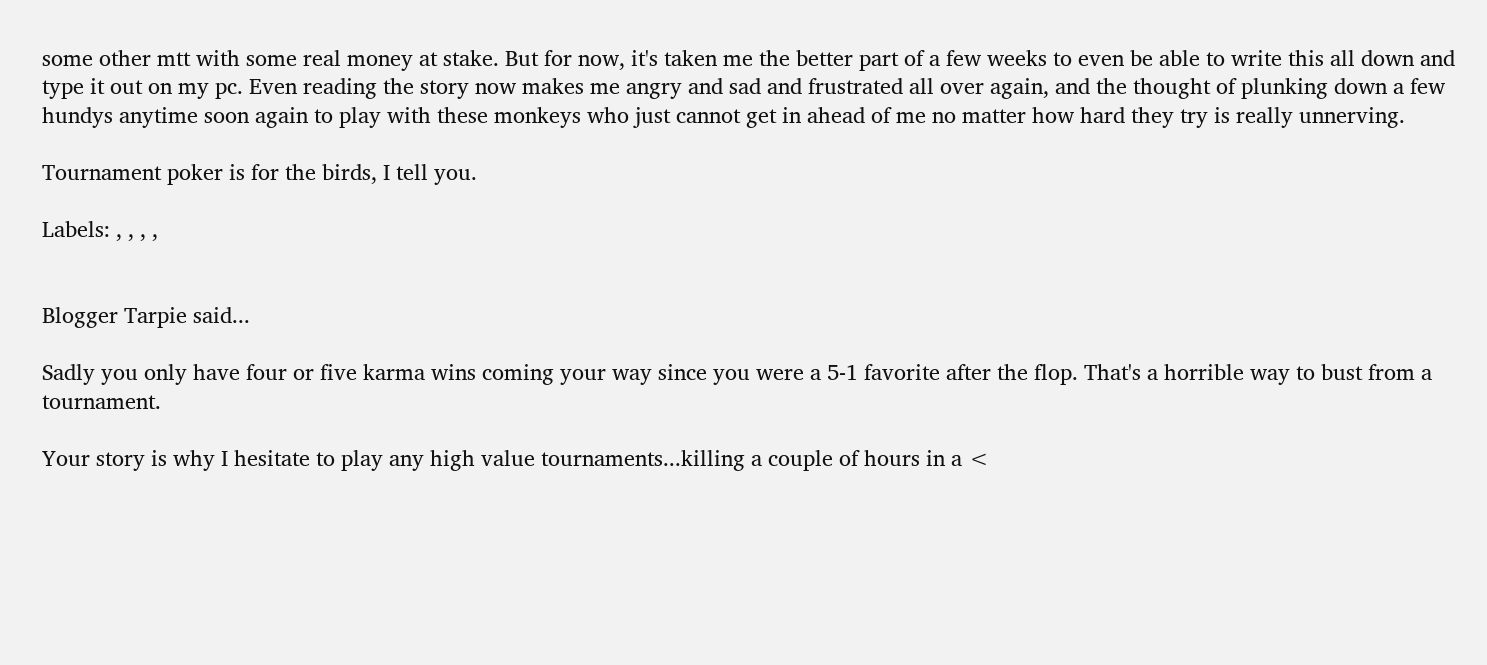some other mtt with some real money at stake. But for now, it's taken me the better part of a few weeks to even be able to write this all down and type it out on my pc. Even reading the story now makes me angry and sad and frustrated all over again, and the thought of plunking down a few hundys anytime soon again to play with these monkeys who just cannot get in ahead of me no matter how hard they try is really unnerving.

Tournament poker is for the birds, I tell you.

Labels: , , , ,


Blogger Tarpie said...

Sadly you only have four or five karma wins coming your way since you were a 5-1 favorite after the flop. That's a horrible way to bust from a tournament.

Your story is why I hesitate to play any high value tournaments...killing a couple of hours in a <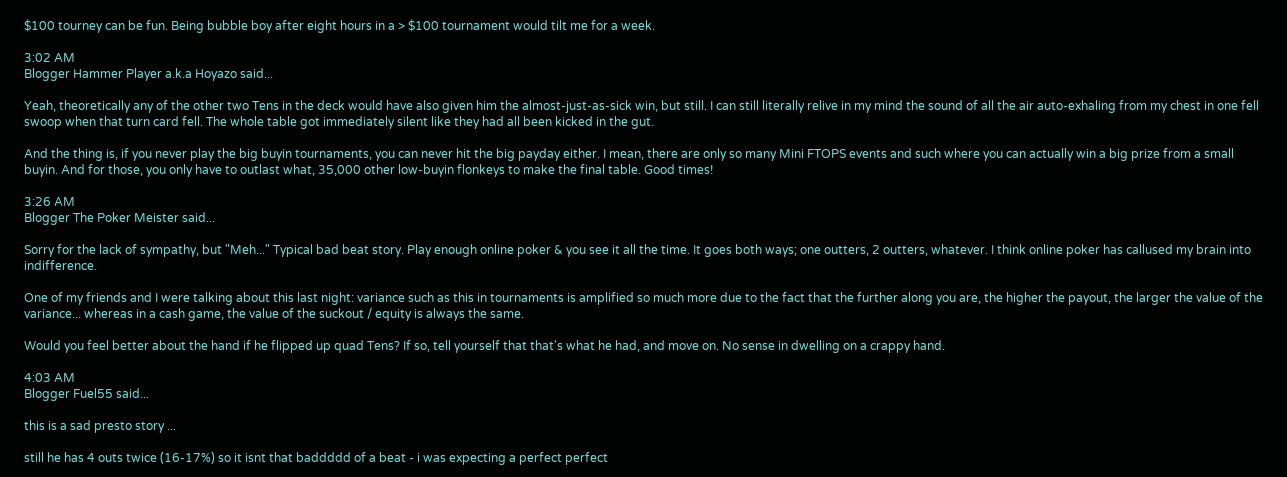$100 tourney can be fun. Being bubble boy after eight hours in a > $100 tournament would tilt me for a week.

3:02 AM
Blogger Hammer Player a.k.a Hoyazo said...

Yeah, theoretically any of the other two Tens in the deck would have also given him the almost-just-as-sick win, but still. I can still literally relive in my mind the sound of all the air auto-exhaling from my chest in one fell swoop when that turn card fell. The whole table got immediately silent like they had all been kicked in the gut.

And the thing is, if you never play the big buyin tournaments, you can never hit the big payday either. I mean, there are only so many Mini FTOPS events and such where you can actually win a big prize from a small buyin. And for those, you only have to outlast what, 35,000 other low-buyin flonkeys to make the final table. Good times!

3:26 AM
Blogger The Poker Meister said...

Sorry for the lack of sympathy, but "Meh..." Typical bad beat story. Play enough online poker & you see it all the time. It goes both ways; one outters, 2 outters, whatever. I think online poker has callused my brain into indifference.

One of my friends and I were talking about this last night: variance such as this in tournaments is amplified so much more due to the fact that the further along you are, the higher the payout, the larger the value of the variance... whereas in a cash game, the value of the suckout / equity is always the same.

Would you feel better about the hand if he flipped up quad Tens? If so, tell yourself that that's what he had, and move on. No sense in dwelling on a crappy hand.

4:03 AM
Blogger Fuel55 said...

this is a sad presto story ...

still he has 4 outs twice (16-17%) so it isnt that baddddd of a beat - i was expecting a perfect perfect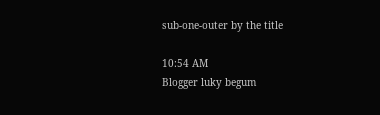sub-one-outer by the title

10:54 AM
Blogger luky begum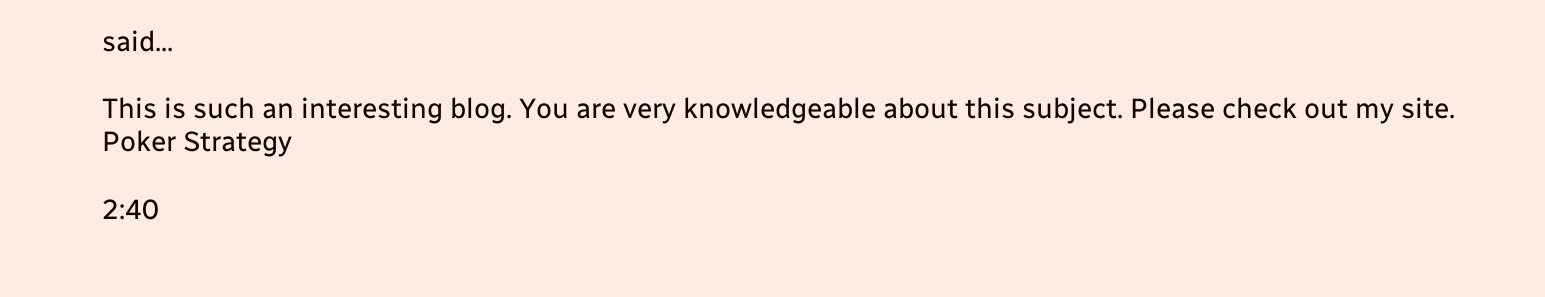said...

This is such an interesting blog. You are very knowledgeable about this subject. Please check out my site.
Poker Strategy

2:40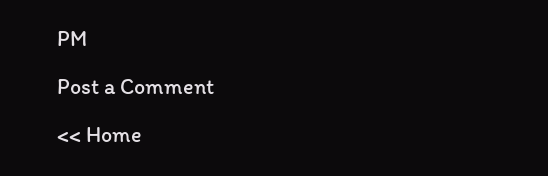PM

Post a Comment

<< Home